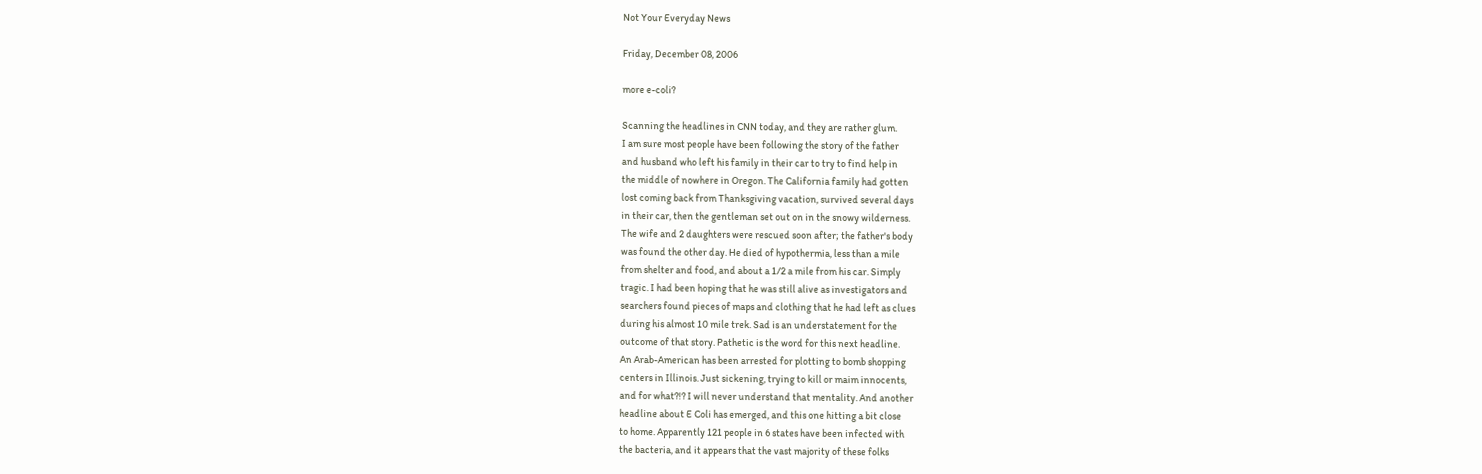Not Your Everyday News

Friday, December 08, 2006

more e-coli?

Scanning the headlines in CNN today, and they are rather glum.
I am sure most people have been following the story of the father
and husband who left his family in their car to try to find help in
the middle of nowhere in Oregon. The California family had gotten
lost coming back from Thanksgiving vacation, survived several days
in their car, then the gentleman set out on in the snowy wilderness.
The wife and 2 daughters were rescued soon after; the father's body
was found the other day. He died of hypothermia, less than a mile
from shelter and food, and about a 1/2 a mile from his car. Simply
tragic. I had been hoping that he was still alive as investigators and
searchers found pieces of maps and clothing that he had left as clues
during his almost 10 mile trek. Sad is an understatement for the
outcome of that story. Pathetic is the word for this next headline.
An Arab-American has been arrested for plotting to bomb shopping
centers in Illinois. Just sickening, trying to kill or maim innocents,
and for what?!? I will never understand that mentality. And another
headline about E Coli has emerged, and this one hitting a bit close
to home. Apparently 121 people in 6 states have been infected with
the bacteria, and it appears that the vast majority of these folks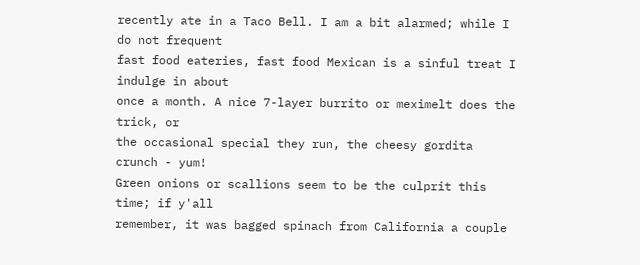recently ate in a Taco Bell. I am a bit alarmed; while I do not frequent
fast food eateries, fast food Mexican is a sinful treat I indulge in about
once a month. A nice 7-layer burrito or meximelt does the trick, or
the occasional special they run, the cheesy gordita crunch - yum!
Green onions or scallions seem to be the culprit this time; if y'all
remember, it was bagged spinach from California a couple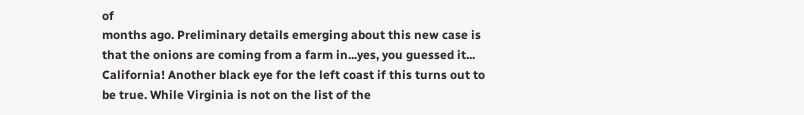of
months ago. Preliminary details emerging about this new case is
that the onions are coming from a farm in...yes, you guessed it...
California! Another black eye for the left coast if this turns out to
be true. While Virginia is not on the list of the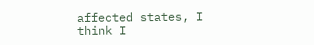affected states, I
think I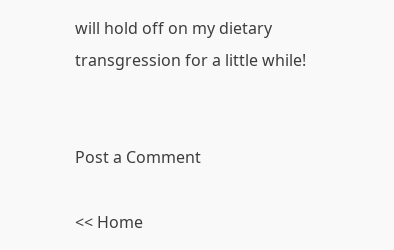will hold off on my dietary transgression for a little while!


Post a Comment

<< Home